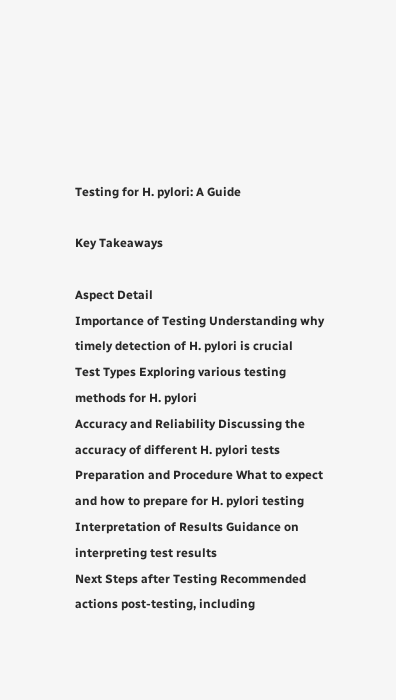Testing for H. pylori: A Guide

Key Takeaways

Aspect Detail
Importance of Testing Understanding why timely detection of H. pylori is crucial
Test Types Exploring various testing methods for H. pylori
Accuracy and Reliability Discussing the accuracy of different H. pylori tests
Preparation and Procedure What to expect and how to prepare for H. pylori testing
Interpretation of Results Guidance on interpreting test results
Next Steps after Testing Recommended actions post-testing, including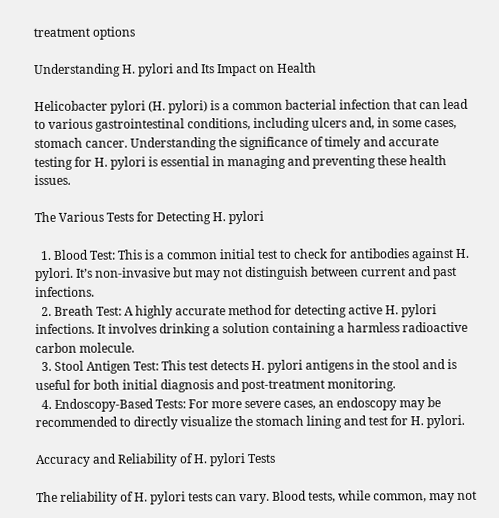treatment options

Understanding H. pylori and Its Impact on Health

Helicobacter pylori (H. pylori) is a common bacterial infection that can lead to various gastrointestinal conditions, including ulcers and, in some cases, stomach cancer. Understanding the significance of timely and accurate testing for H. pylori is essential in managing and preventing these health issues.

The Various Tests for Detecting H. pylori

  1. Blood Test: This is a common initial test to check for antibodies against H. pylori. It’s non-invasive but may not distinguish between current and past infections.
  2. Breath Test: A highly accurate method for detecting active H. pylori infections. It involves drinking a solution containing a harmless radioactive carbon molecule.
  3. Stool Antigen Test: This test detects H. pylori antigens in the stool and is useful for both initial diagnosis and post-treatment monitoring.
  4. Endoscopy-Based Tests: For more severe cases, an endoscopy may be recommended to directly visualize the stomach lining and test for H. pylori.

Accuracy and Reliability of H. pylori Tests

The reliability of H. pylori tests can vary. Blood tests, while common, may not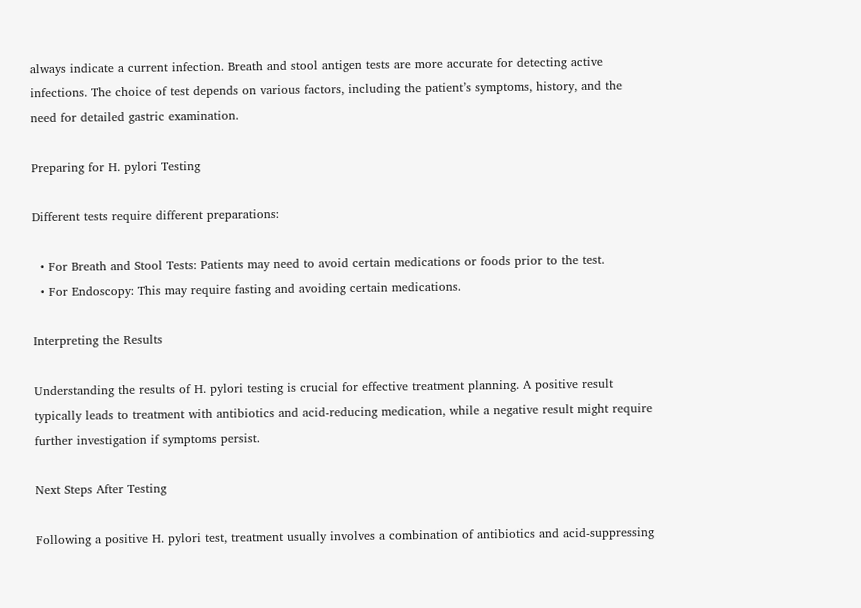always indicate a current infection. Breath and stool antigen tests are more accurate for detecting active infections. The choice of test depends on various factors, including the patient’s symptoms, history, and the need for detailed gastric examination.

Preparing for H. pylori Testing

Different tests require different preparations:

  • For Breath and Stool Tests: Patients may need to avoid certain medications or foods prior to the test.
  • For Endoscopy: This may require fasting and avoiding certain medications.

Interpreting the Results

Understanding the results of H. pylori testing is crucial for effective treatment planning. A positive result typically leads to treatment with antibiotics and acid-reducing medication, while a negative result might require further investigation if symptoms persist.

Next Steps After Testing

Following a positive H. pylori test, treatment usually involves a combination of antibiotics and acid-suppressing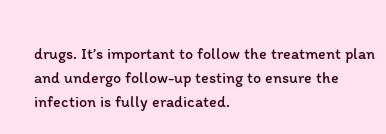drugs. It’s important to follow the treatment plan and undergo follow-up testing to ensure the infection is fully eradicated.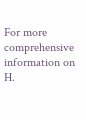For more comprehensive information on H.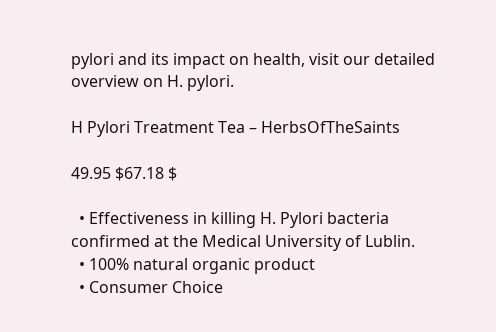pylori and its impact on health, visit our detailed overview on H. pylori.

H Pylori Treatment Tea – HerbsOfTheSaints

49.95 $67.18 $

  • Effectiveness in killing H. Pylori bacteria confirmed at the Medical University of Lublin.
  • 100% natural organic product
  • Consumer Choice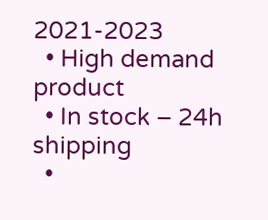2021-2023
  • High demand product
  • In stock – 24h shipping
  •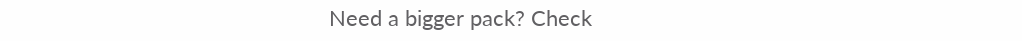Need a bigger pack? Check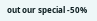out our special -50%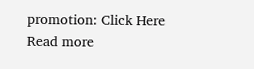promotion: Click Here
Read more